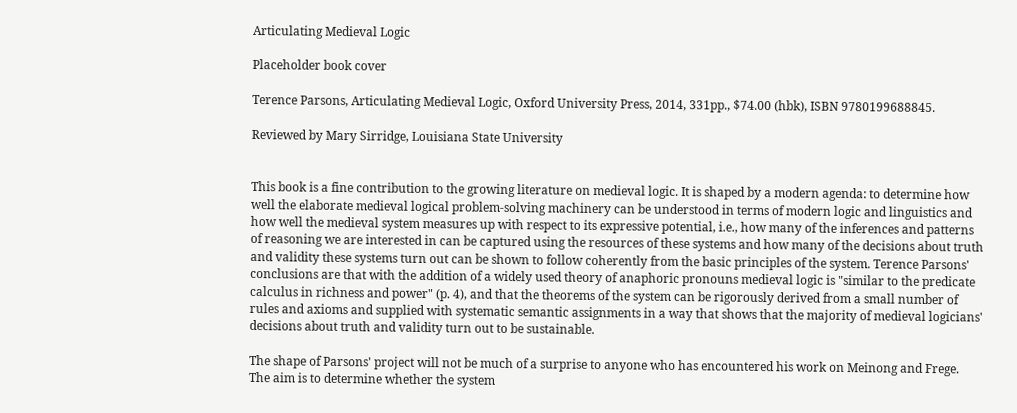Articulating Medieval Logic

Placeholder book cover

Terence Parsons, Articulating Medieval Logic, Oxford University Press, 2014, 331pp., $74.00 (hbk), ISBN 9780199688845.

Reviewed by Mary Sirridge, Louisiana State University


This book is a fine contribution to the growing literature on medieval logic. It is shaped by a modern agenda: to determine how well the elaborate medieval logical problem-solving machinery can be understood in terms of modern logic and linguistics and how well the medieval system measures up with respect to its expressive potential, i.e., how many of the inferences and patterns of reasoning we are interested in can be captured using the resources of these systems and how many of the decisions about truth and validity these systems turn out can be shown to follow coherently from the basic principles of the system. Terence Parsons' conclusions are that with the addition of a widely used theory of anaphoric pronouns medieval logic is "similar to the predicate calculus in richness and power" (p. 4), and that the theorems of the system can be rigorously derived from a small number of rules and axioms and supplied with systematic semantic assignments in a way that shows that the majority of medieval logicians' decisions about truth and validity turn out to be sustainable.

The shape of Parsons' project will not be much of a surprise to anyone who has encountered his work on Meinong and Frege. The aim is to determine whether the system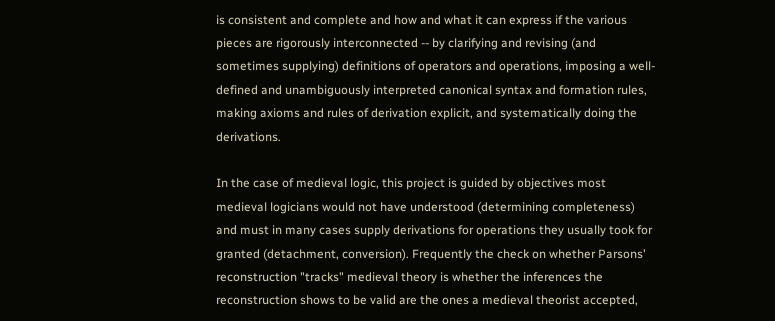is consistent and complete and how and what it can express if the various pieces are rigorously interconnected -- by clarifying and revising (and sometimes supplying) definitions of operators and operations, imposing a well-defined and unambiguously interpreted canonical syntax and formation rules, making axioms and rules of derivation explicit, and systematically doing the derivations.

In the case of medieval logic, this project is guided by objectives most medieval logicians would not have understood (determining completeness) and must in many cases supply derivations for operations they usually took for granted (detachment, conversion). Frequently the check on whether Parsons' reconstruction "tracks" medieval theory is whether the inferences the reconstruction shows to be valid are the ones a medieval theorist accepted,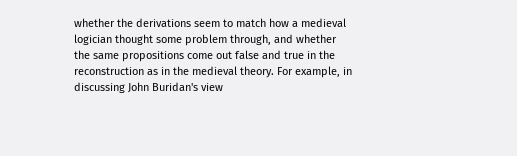whether the derivations seem to match how a medieval logician thought some problem through, and whether the same propositions come out false and true in the reconstruction as in the medieval theory. For example, in discussing John Buridan's view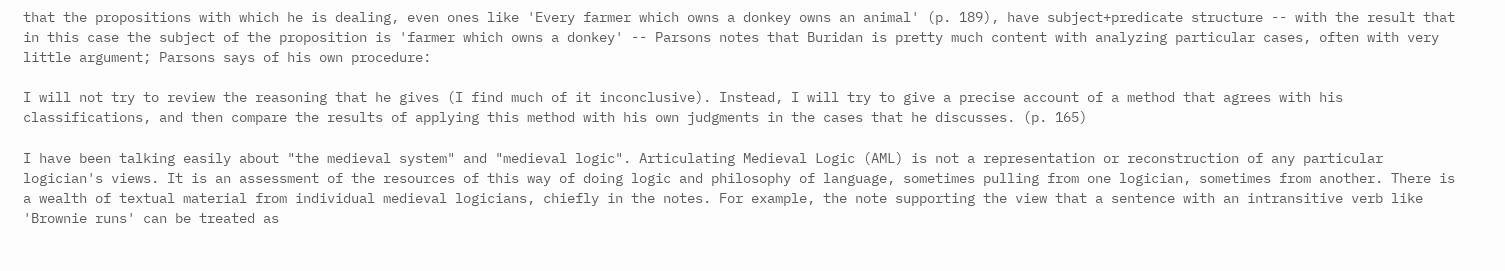that the propositions with which he is dealing, even ones like 'Every farmer which owns a donkey owns an animal' (p. 189), have subject+predicate structure -- with the result that in this case the subject of the proposition is 'farmer which owns a donkey' -- Parsons notes that Buridan is pretty much content with analyzing particular cases, often with very little argument; Parsons says of his own procedure:

I will not try to review the reasoning that he gives (I find much of it inconclusive). Instead, I will try to give a precise account of a method that agrees with his classifications, and then compare the results of applying this method with his own judgments in the cases that he discusses. (p. 165)

I have been talking easily about "the medieval system" and "medieval logic". Articulating Medieval Logic (AML) is not a representation or reconstruction of any particular logician's views. It is an assessment of the resources of this way of doing logic and philosophy of language, sometimes pulling from one logician, sometimes from another. There is a wealth of textual material from individual medieval logicians, chiefly in the notes. For example, the note supporting the view that a sentence with an intransitive verb like 'Brownie runs' can be treated as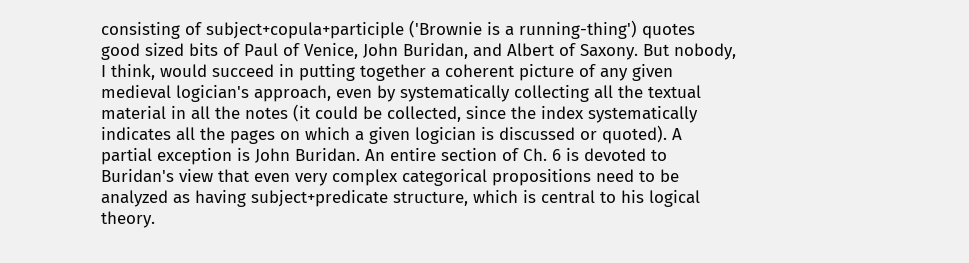consisting of subject+copula+participle ('Brownie is a running-thing') quotes good sized bits of Paul of Venice, John Buridan, and Albert of Saxony. But nobody, I think, would succeed in putting together a coherent picture of any given medieval logician's approach, even by systematically collecting all the textual material in all the notes (it could be collected, since the index systematically indicates all the pages on which a given logician is discussed or quoted). A partial exception is John Buridan. An entire section of Ch. 6 is devoted to Buridan's view that even very complex categorical propositions need to be analyzed as having subject+predicate structure, which is central to his logical theory.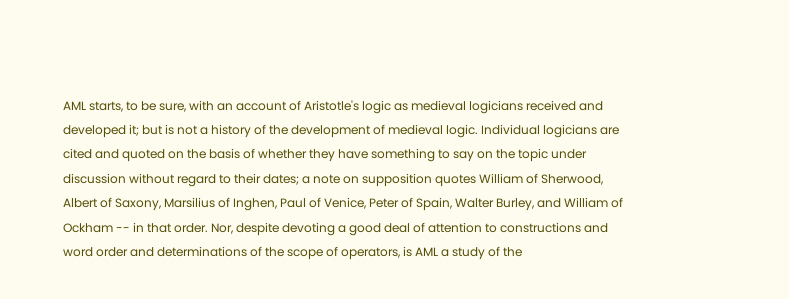AML starts, to be sure, with an account of Aristotle's logic as medieval logicians received and developed it; but is not a history of the development of medieval logic. Individual logicians are cited and quoted on the basis of whether they have something to say on the topic under discussion without regard to their dates; a note on supposition quotes William of Sherwood, Albert of Saxony, Marsilius of Inghen, Paul of Venice, Peter of Spain, Walter Burley, and William of Ockham -- in that order. Nor, despite devoting a good deal of attention to constructions and word order and determinations of the scope of operators, is AML a study of the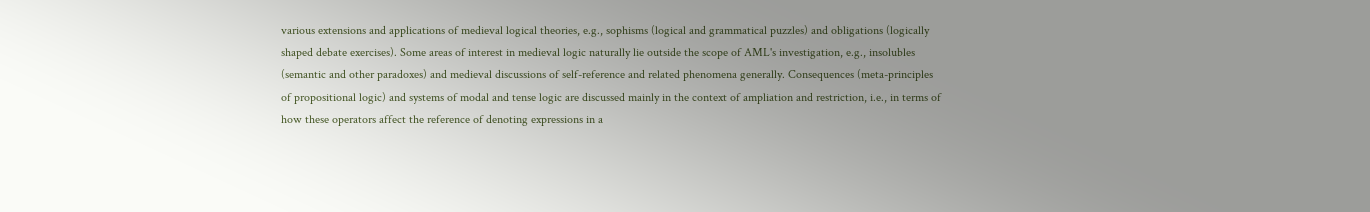various extensions and applications of medieval logical theories, e.g., sophisms (logical and grammatical puzzles) and obligations (logically shaped debate exercises). Some areas of interest in medieval logic naturally lie outside the scope of AML's investigation, e.g., insolubles (semantic and other paradoxes) and medieval discussions of self-reference and related phenomena generally. Consequences (meta-principles of propositional logic) and systems of modal and tense logic are discussed mainly in the context of ampliation and restriction, i.e., in terms of how these operators affect the reference of denoting expressions in a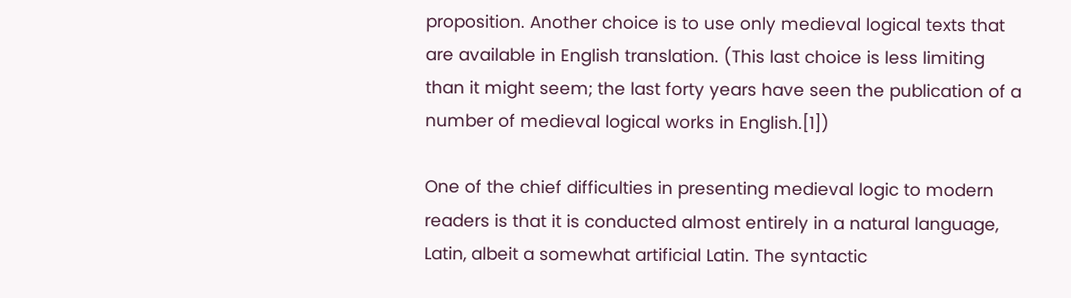proposition. Another choice is to use only medieval logical texts that are available in English translation. (This last choice is less limiting than it might seem; the last forty years have seen the publication of a number of medieval logical works in English.[1])

One of the chief difficulties in presenting medieval logic to modern readers is that it is conducted almost entirely in a natural language, Latin, albeit a somewhat artificial Latin. The syntactic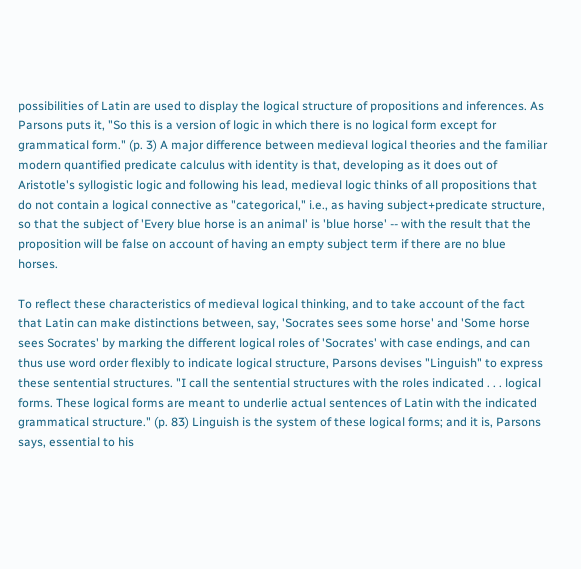possibilities of Latin are used to display the logical structure of propositions and inferences. As Parsons puts it, "So this is a version of logic in which there is no logical form except for grammatical form." (p. 3) A major difference between medieval logical theories and the familiar modern quantified predicate calculus with identity is that, developing as it does out of Aristotle's syllogistic logic and following his lead, medieval logic thinks of all propositions that do not contain a logical connective as "categorical," i.e., as having subject+predicate structure, so that the subject of 'Every blue horse is an animal' is 'blue horse' -- with the result that the proposition will be false on account of having an empty subject term if there are no blue horses.

To reflect these characteristics of medieval logical thinking, and to take account of the fact that Latin can make distinctions between, say, 'Socrates sees some horse' and 'Some horse sees Socrates' by marking the different logical roles of 'Socrates' with case endings, and can thus use word order flexibly to indicate logical structure, Parsons devises "Linguish" to express these sentential structures. "I call the sentential structures with the roles indicated . . . logical forms. These logical forms are meant to underlie actual sentences of Latin with the indicated grammatical structure." (p. 83) Linguish is the system of these logical forms; and it is, Parsons says, essential to his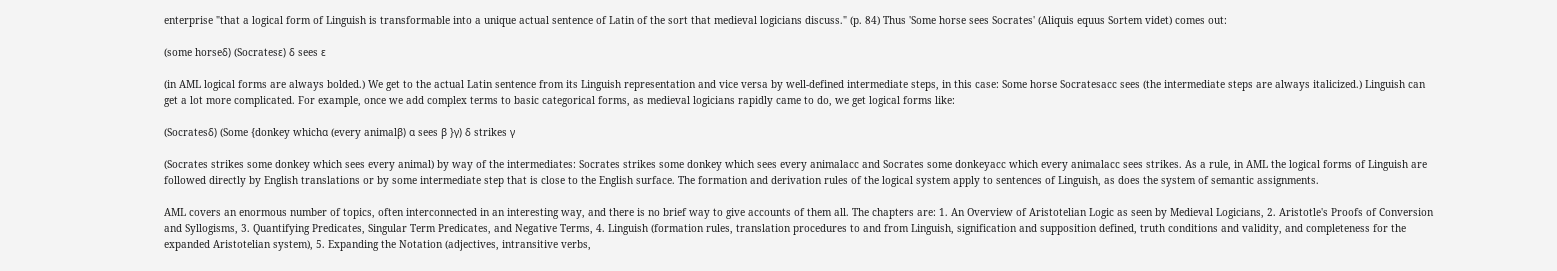enterprise "that a logical form of Linguish is transformable into a unique actual sentence of Latin of the sort that medieval logicians discuss." (p. 84) Thus 'Some horse sees Socrates' (Aliquis equus Sortem videt) comes out:

(some horseδ) (Socratesε) δ sees ε

(in AML logical forms are always bolded.) We get to the actual Latin sentence from its Linguish representation and vice versa by well-defined intermediate steps, in this case: Some horse Socratesacc sees (the intermediate steps are always italicized.) Linguish can get a lot more complicated. For example, once we add complex terms to basic categorical forms, as medieval logicians rapidly came to do, we get logical forms like:

(Socratesδ) (Some {donkey whichα (every animalβ) α sees β }γ) δ strikes γ

(Socrates strikes some donkey which sees every animal) by way of the intermediates: Socrates strikes some donkey which sees every animalacc and Socrates some donkeyacc which every animalacc sees strikes. As a rule, in AML the logical forms of Linguish are followed directly by English translations or by some intermediate step that is close to the English surface. The formation and derivation rules of the logical system apply to sentences of Linguish, as does the system of semantic assignments.

AML covers an enormous number of topics, often interconnected in an interesting way, and there is no brief way to give accounts of them all. The chapters are: 1. An Overview of Aristotelian Logic as seen by Medieval Logicians, 2. Aristotle's Proofs of Conversion and Syllogisms, 3. Quantifying Predicates, Singular Term Predicates, and Negative Terms, 4. Linguish (formation rules, translation procedures to and from Linguish, signification and supposition defined, truth conditions and validity, and completeness for the expanded Aristotelian system), 5. Expanding the Notation (adjectives, intransitive verbs,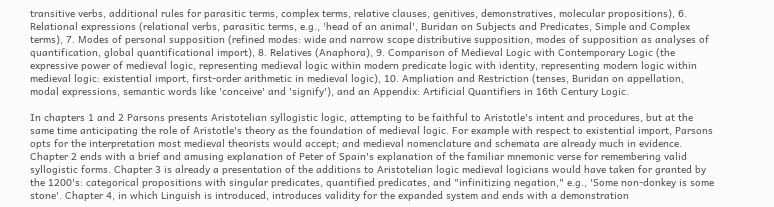transitive verbs, additional rules for parasitic terms, complex terms, relative clauses, genitives, demonstratives, molecular propositions), 6. Relational expressions (relational verbs, parasitic terms, e.g., 'head of an animal', Buridan on Subjects and Predicates, Simple and Complex terms), 7. Modes of personal supposition (refined modes: wide and narrow scope distributive supposition, modes of supposition as analyses of quantification, global quantificational import), 8. Relatives (Anaphora), 9. Comparison of Medieval Logic with Contemporary Logic (the expressive power of medieval logic, representing medieval logic within modern predicate logic with identity, representing modern logic within medieval logic: existential import, first-order arithmetic in medieval logic), 10. Ampliation and Restriction (tenses, Buridan on appellation, modal expressions, semantic words like 'conceive' and 'signify'), and an Appendix: Artificial Quantifiers in 16th Century Logic.

In chapters 1 and 2 Parsons presents Aristotelian syllogistic logic, attempting to be faithful to Aristotle's intent and procedures, but at the same time anticipating the role of Aristotle's theory as the foundation of medieval logic. For example with respect to existential import, Parsons opts for the interpretation most medieval theorists would accept; and medieval nomenclature and schemata are already much in evidence. Chapter 2 ends with a brief and amusing explanation of Peter of Spain's explanation of the familiar mnemonic verse for remembering valid syllogistic forms. Chapter 3 is already a presentation of the additions to Aristotelian logic medieval logicians would have taken for granted by the 1200's: categorical propositions with singular predicates, quantified predicates, and "infinitizing negation," e.g., 'Some non-donkey is some stone'. Chapter 4, in which Linguish is introduced, introduces validity for the expanded system and ends with a demonstration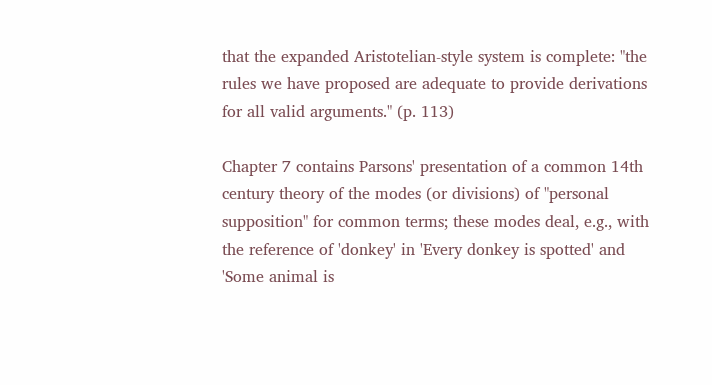that the expanded Aristotelian-style system is complete: "the rules we have proposed are adequate to provide derivations for all valid arguments." (p. 113)

Chapter 7 contains Parsons' presentation of a common 14th century theory of the modes (or divisions) of "personal supposition" for common terms; these modes deal, e.g., with the reference of 'donkey' in 'Every donkey is spotted' and 'Some animal is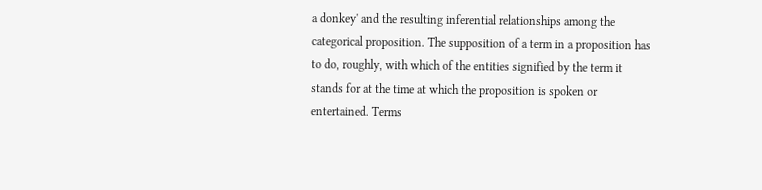a donkey' and the resulting inferential relationships among the categorical proposition. The supposition of a term in a proposition has to do, roughly, with which of the entities signified by the term it stands for at the time at which the proposition is spoken or entertained. Terms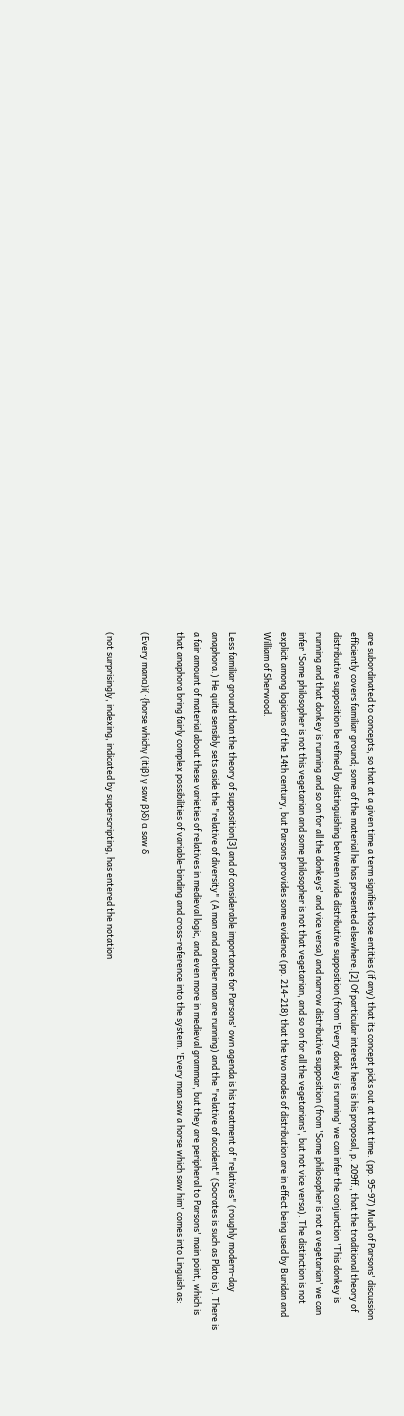are subordinated to concepts, so that at a given time a term signifies those entities (if any) that its concept picks out at that time. (pp. 95-97) Much of Parsons' discussion efficiently covers familiar ground; some of the material he has presented elsewhere.[2] Of particular interest here is his proposal, p. 209ff., that the traditional theory of distributive supposition be refined by distinguishing between wide distributive supposition (from 'Every donkey is running' we can infer the conjunction 'This donkey is running and that donkey is running and so on for all the donkeys' and vice versa) and narrow distributive supposition (from 'Some philosopher is not a vegetarian' we can infer 'Some philosopher is not this vegetarian and some philosopher is not that vegetarian, and so on for all the vegetarians', but not vice versa). The distinction is not explicit among logicians of the 14th century, but Parsons provides some evidence (pp. 214-218) that the two modes of distribution are in effect being used by Buridan and William of Sherwood.

Less familiar ground than the theory of supposition[3] and of considerable importance for Parsons' own agenda is his treatment of "relatives" (roughly modern-day anaphora.) He quite sensibly sets aside the "relative of diversity" (A man and another man are running) and the "relative of accident" (Socrates is such as Plato is). There is a fair amount of material about these varieties of relatives in medieval logic, and even more in medieval grammar, but they are peripheral to Parsons' main point, which is that anaphora bring fairly complex possibilities of variable-binding and cross-reference into the system. 'Every man saw a horse which saw him' comes into Linguish as:

(Every manα)i(∙{horse whichγ (itiβ) γ saw β}δ) α saw δ

(not surprisingly, indexing, indicated by superscripting, has entered the notation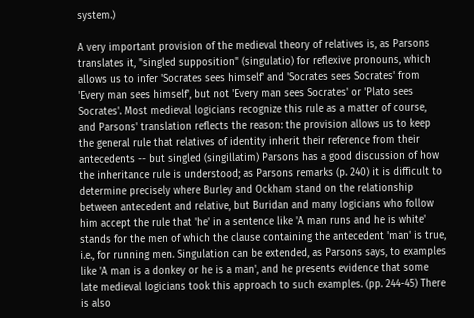system.)

A very important provision of the medieval theory of relatives is, as Parsons translates it, "singled supposition" (singulatio) for reflexive pronouns, which allows us to infer 'Socrates sees himself' and 'Socrates sees Socrates' from 'Every man sees himself', but not 'Every man sees Socrates' or 'Plato sees Socrates'. Most medieval logicians recognize this rule as a matter of course, and Parsons' translation reflects the reason: the provision allows us to keep the general rule that relatives of identity inherit their reference from their antecedents -- but singled (singillatim) Parsons has a good discussion of how the inheritance rule is understood; as Parsons remarks (p. 240) it is difficult to determine precisely where Burley and Ockham stand on the relationship between antecedent and relative, but Buridan and many logicians who follow him accept the rule that 'he' in a sentence like 'A man runs and he is white' stands for the men of which the clause containing the antecedent 'man' is true, i.e., for running men. Singulation can be extended, as Parsons says, to examples like 'A man is a donkey or he is a man', and he presents evidence that some late medieval logicians took this approach to such examples. (pp. 244-45) There is also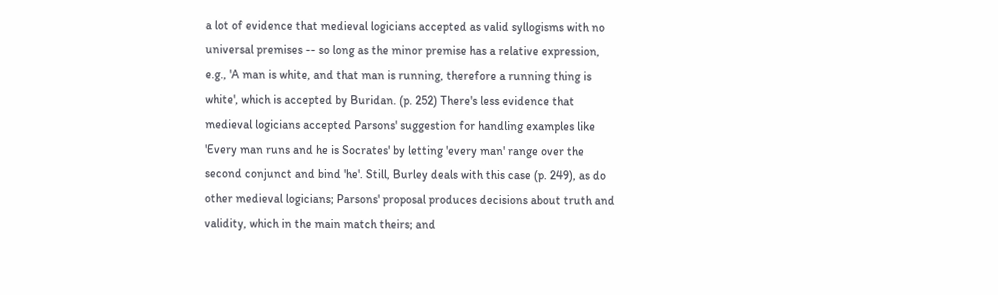a lot of evidence that medieval logicians accepted as valid syllogisms with no universal premises -- so long as the minor premise has a relative expression, e.g., 'A man is white, and that man is running, therefore a running thing is white', which is accepted by Buridan. (p. 252) There's less evidence that medieval logicians accepted Parsons' suggestion for handling examples like 'Every man runs and he is Socrates' by letting 'every man' range over the second conjunct and bind 'he'. Still, Burley deals with this case (p. 249), as do other medieval logicians; Parsons' proposal produces decisions about truth and validity, which in the main match theirs; and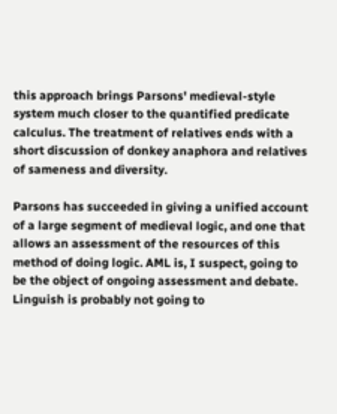this approach brings Parsons' medieval-style system much closer to the quantified predicate calculus. The treatment of relatives ends with a short discussion of donkey anaphora and relatives of sameness and diversity.

Parsons has succeeded in giving a unified account of a large segment of medieval logic, and one that allows an assessment of the resources of this method of doing logic. AML is, I suspect, going to be the object of ongoing assessment and debate. Linguish is probably not going to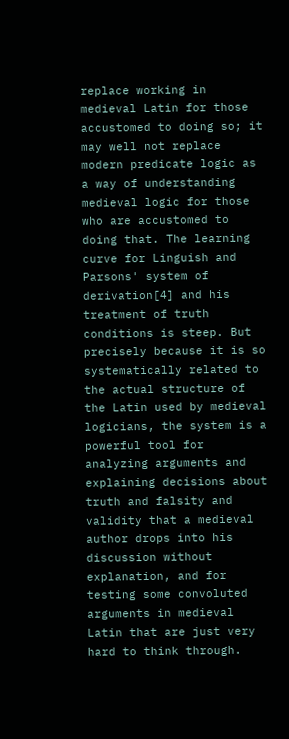replace working in medieval Latin for those accustomed to doing so; it may well not replace modern predicate logic as a way of understanding medieval logic for those who are accustomed to doing that. The learning curve for Linguish and Parsons' system of derivation[4] and his treatment of truth conditions is steep. But precisely because it is so systematically related to the actual structure of the Latin used by medieval logicians, the system is a powerful tool for analyzing arguments and explaining decisions about truth and falsity and validity that a medieval author drops into his discussion without explanation, and for testing some convoluted arguments in medieval Latin that are just very hard to think through.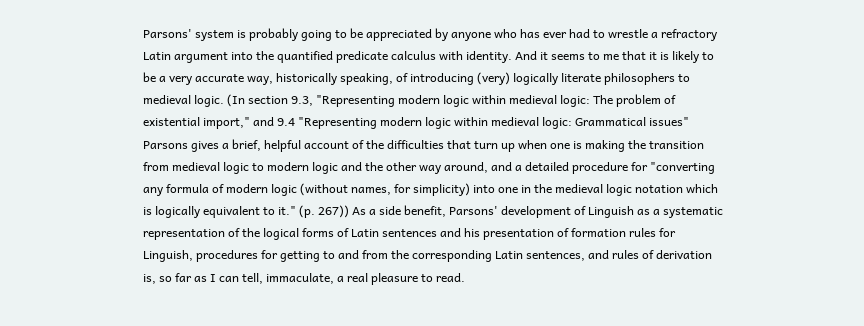Parsons' system is probably going to be appreciated by anyone who has ever had to wrestle a refractory Latin argument into the quantified predicate calculus with identity. And it seems to me that it is likely to be a very accurate way, historically speaking, of introducing (very) logically literate philosophers to medieval logic. (In section 9.3, "Representing modern logic within medieval logic: The problem of existential import," and 9.4 "Representing modern logic within medieval logic: Grammatical issues" Parsons gives a brief, helpful account of the difficulties that turn up when one is making the transition from medieval logic to modern logic and the other way around, and a detailed procedure for "converting any formula of modern logic (without names, for simplicity) into one in the medieval logic notation which is logically equivalent to it." (p. 267)) As a side benefit, Parsons' development of Linguish as a systematic representation of the logical forms of Latin sentences and his presentation of formation rules for Linguish, procedures for getting to and from the corresponding Latin sentences, and rules of derivation is, so far as I can tell, immaculate, a real pleasure to read.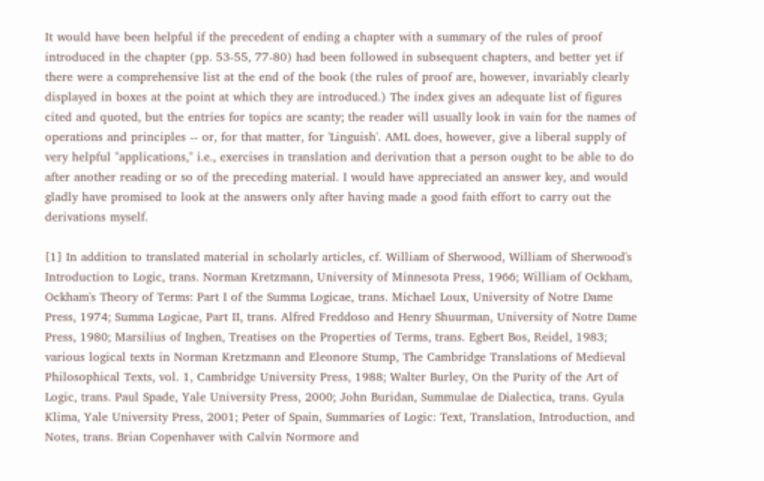It would have been helpful if the precedent of ending a chapter with a summary of the rules of proof introduced in the chapter (pp. 53-55, 77-80) had been followed in subsequent chapters, and better yet if there were a comprehensive list at the end of the book (the rules of proof are, however, invariably clearly displayed in boxes at the point at which they are introduced.) The index gives an adequate list of figures cited and quoted, but the entries for topics are scanty; the reader will usually look in vain for the names of operations and principles -- or, for that matter, for 'Linguish'. AML does, however, give a liberal supply of very helpful "applications," i.e., exercises in translation and derivation that a person ought to be able to do after another reading or so of the preceding material. I would have appreciated an answer key, and would gladly have promised to look at the answers only after having made a good faith effort to carry out the derivations myself.

[1] In addition to translated material in scholarly articles, cf. William of Sherwood, William of Sherwood's Introduction to Logic, trans. Norman Kretzmann, University of Minnesota Press, 1966; William of Ockham, Ockham's Theory of Terms: Part I of the Summa Logicae, trans. Michael Loux, University of Notre Dame Press, 1974; Summa Logicae, Part II, trans. Alfred Freddoso and Henry Shuurman, University of Notre Dame Press, 1980; Marsilius of Inghen, Treatises on the Properties of Terms, trans. Egbert Bos, Reidel, 1983; various logical texts in Norman Kretzmann and Eleonore Stump, The Cambridge Translations of Medieval Philosophical Texts, vol. 1, Cambridge University Press, 1988; Walter Burley, On the Purity of the Art of Logic, trans. Paul Spade, Yale University Press, 2000; John Buridan, Summulae de Dialectica, trans. Gyula Klima, Yale University Press, 2001; Peter of Spain, Summaries of Logic: Text, Translation, Introduction, and Notes, trans. Brian Copenhaver with Calvin Normore and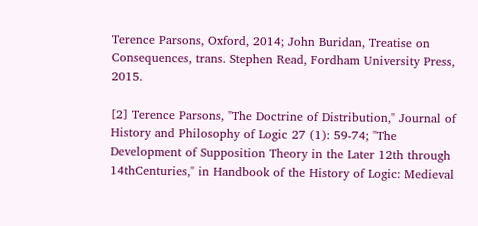Terence Parsons, Oxford, 2014; John Buridan, Treatise on Consequences, trans. Stephen Read, Fordham University Press, 2015.

[2] Terence Parsons, "The Doctrine of Distribution," Journal of History and Philosophy of Logic 27 (1): 59-74; "The Development of Supposition Theory in the Later 12th through 14thCenturies," in Handbook of the History of Logic: Medieval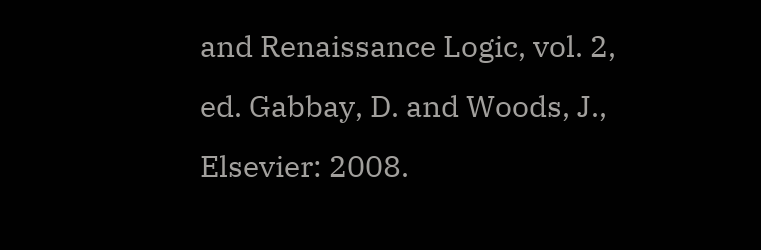and Renaissance Logic, vol. 2, ed. Gabbay, D. and Woods, J., Elsevier: 2008.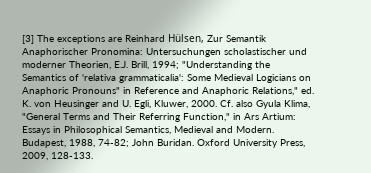[3] The exceptions are Reinhard Hülsen, Zur Semantik Anaphorischer Pronomina: Untersuchungen scholastischer und moderner Theorien, E.J. Brill, 1994; "Understanding the Semantics of 'relativa grammaticalia': Some Medieval Logicians on Anaphoric Pronouns" in Reference and Anaphoric Relations," ed. K. von Heusinger and U. Egli, Kluwer, 2000. Cf. also Gyula Klima, "General Terms and Their Referring Function," in Ars Artium: Essays in Philosophical Semantics, Medieval and Modern. Budapest, 1988, 74-82; John Buridan. Oxford University Press, 2009, 128-133.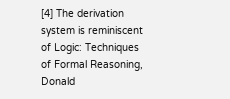[4] The derivation system is reminiscent of Logic: Techniques of Formal Reasoning, Donald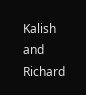Kalish and Richard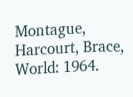Montague, Harcourt, Brace, World: 1964.